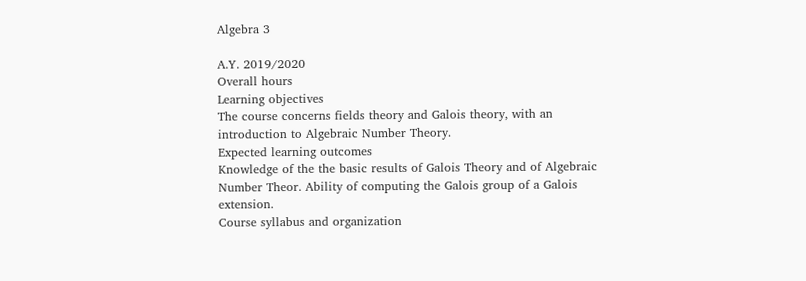Algebra 3

A.Y. 2019/2020
Overall hours
Learning objectives
The course concerns fields theory and Galois theory, with an introduction to Algebraic Number Theory.
Expected learning outcomes
Knowledge of the the basic results of Galois Theory and of Algebraic Number Theor. Ability of computing the Galois group of a Galois extension.
Course syllabus and organization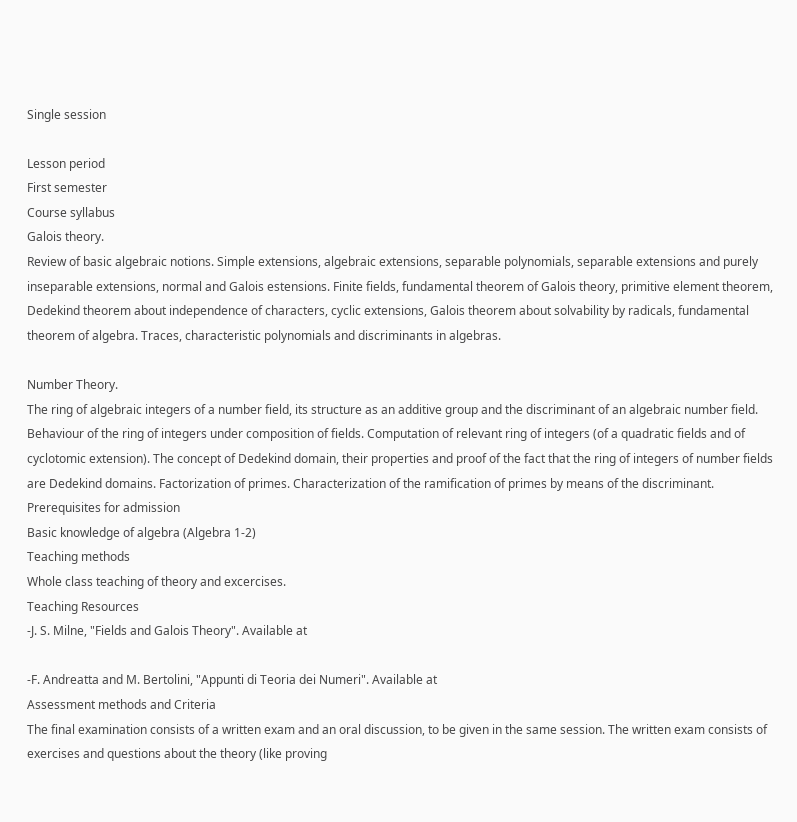Single session

Lesson period
First semester
Course syllabus
Galois theory.
Review of basic algebraic notions. Simple extensions, algebraic extensions, separable polynomials, separable extensions and purely inseparable extensions, normal and Galois estensions. Finite fields, fundamental theorem of Galois theory, primitive element theorem, Dedekind theorem about independence of characters, cyclic extensions, Galois theorem about solvability by radicals, fundamental theorem of algebra. Traces, characteristic polynomials and discriminants in algebras.

Number Theory.
The ring of algebraic integers of a number field, its structure as an additive group and the discriminant of an algebraic number field. Behaviour of the ring of integers under composition of fields. Computation of relevant ring of integers (of a quadratic fields and of cyclotomic extension). The concept of Dedekind domain, their properties and proof of the fact that the ring of integers of number fields are Dedekind domains. Factorization of primes. Characterization of the ramification of primes by means of the discriminant.
Prerequisites for admission
Basic knowledge of algebra (Algebra 1-2)
Teaching methods
Whole class teaching of theory and excercises.
Teaching Resources
-J. S. Milne, "Fields and Galois Theory". Available at

-F. Andreatta and M. Bertolini, "Appunti di Teoria dei Numeri". Available at
Assessment methods and Criteria
The final examination consists of a written exam and an oral discussion, to be given in the same session. The written exam consists of exercises and questions about the theory (like proving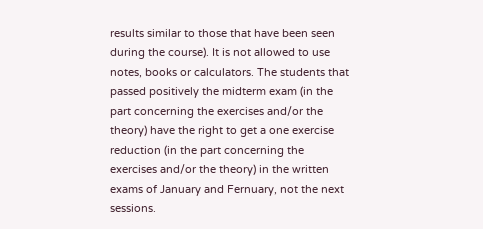results similar to those that have been seen during the course). It is not allowed to use notes, books or calculators. The students that passed positively the midterm exam (in the part concerning the exercises and/or the theory) have the right to get a one exercise reduction (in the part concerning the exercises and/or the theory) in the written exams of January and Fernuary, not the next sessions.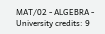MAT/02 - ALGEBRA - University credits: 9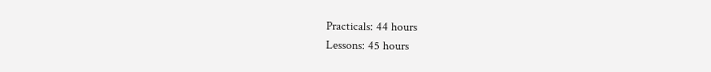Practicals: 44 hours
Lessons: 45 hours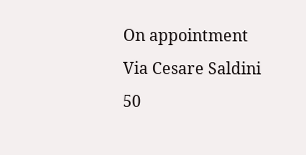On appointment
Via Cesare Saldini 50